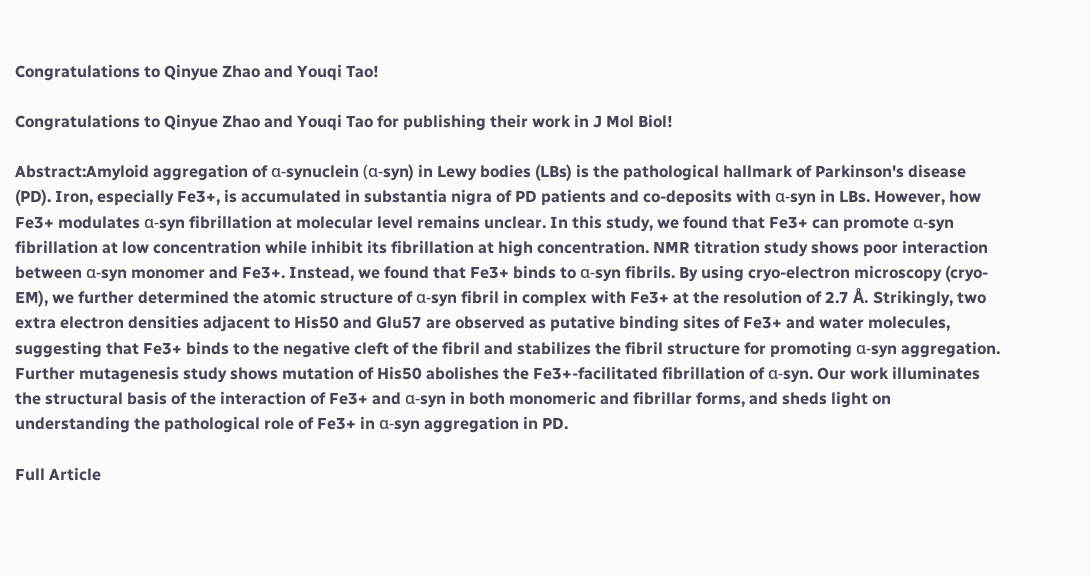Congratulations to Qinyue Zhao and Youqi Tao!

Congratulations to Qinyue Zhao and Youqi Tao for publishing their work in J Mol Biol!

Abstract:Amyloid aggregation of α-synuclein (α-syn) in Lewy bodies (LBs) is the pathological hallmark of Parkinson's disease (PD). Iron, especially Fe3+, is accumulated in substantia nigra of PD patients and co-deposits with α-syn in LBs. However, how Fe3+ modulates α-syn fibrillation at molecular level remains unclear. In this study, we found that Fe3+ can promote α-syn fibrillation at low concentration while inhibit its fibrillation at high concentration. NMR titration study shows poor interaction between α-syn monomer and Fe3+. Instead, we found that Fe3+ binds to α-syn fibrils. By using cryo-electron microscopy (cryo-EM), we further determined the atomic structure of α-syn fibril in complex with Fe3+ at the resolution of 2.7 Å. Strikingly, two extra electron densities adjacent to His50 and Glu57 are observed as putative binding sites of Fe3+ and water molecules, suggesting that Fe3+ binds to the negative cleft of the fibril and stabilizes the fibril structure for promoting α-syn aggregation. Further mutagenesis study shows mutation of His50 abolishes the Fe3+-facilitated fibrillation of α-syn. Our work illuminates the structural basis of the interaction of Fe3+ and α-syn in both monomeric and fibrillar forms, and sheds light on understanding the pathological role of Fe3+ in α-syn aggregation in PD.

Full Article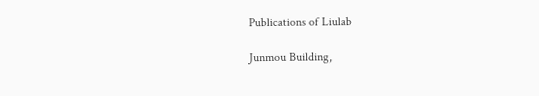Publications of Liulab

Junmou Building,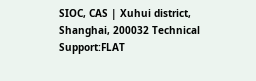SIOC, CAS | Xuhui district, Shanghai, 200032 Technical Support:FLAT